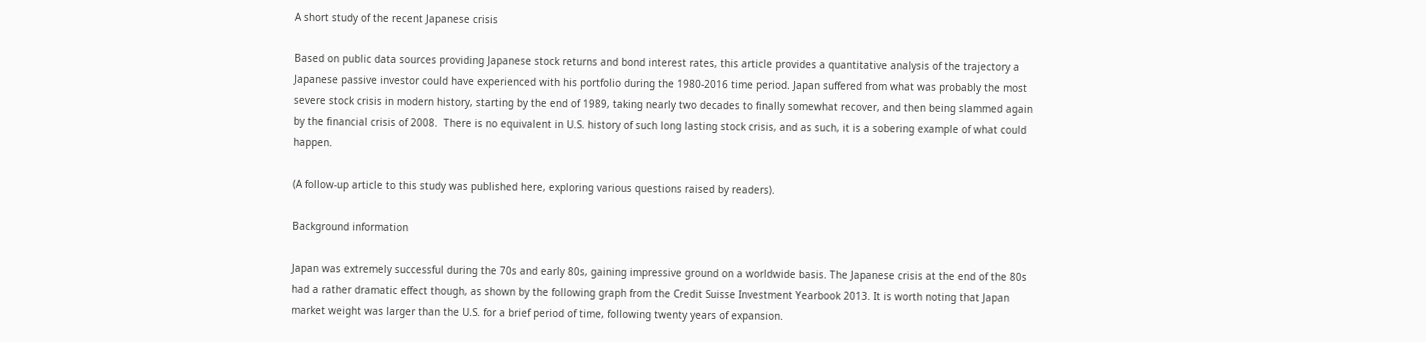A short study of the recent Japanese crisis

Based on public data sources providing Japanese stock returns and bond interest rates, this article provides a quantitative analysis of the trajectory a Japanese passive investor could have experienced with his portfolio during the 1980-2016 time period. Japan suffered from what was probably the most severe stock crisis in modern history, starting by the end of 1989, taking nearly two decades to finally somewhat recover, and then being slammed again by the financial crisis of 2008.  There is no equivalent in U.S. history of such long lasting stock crisis, and as such, it is a sobering example of what could happen.

(A follow-up article to this study was published here, exploring various questions raised by readers).

Background information

Japan was extremely successful during the 70s and early 80s, gaining impressive ground on a worldwide basis. The Japanese crisis at the end of the 80s had a rather dramatic effect though, as shown by the following graph from the Credit Suisse Investment Yearbook 2013. It is worth noting that Japan market weight was larger than the U.S. for a brief period of time, following twenty years of expansion.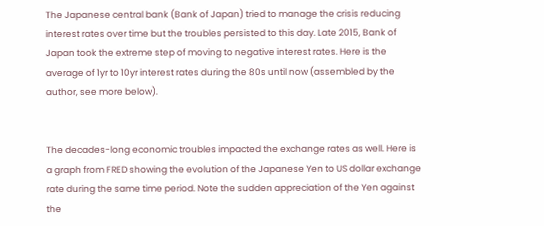The Japanese central bank (Bank of Japan) tried to manage the crisis reducing interest rates over time but the troubles persisted to this day. Late 2015, Bank of Japan took the extreme step of moving to negative interest rates. Here is the average of 1yr to 10yr interest rates during the 80s until now (assembled by the author, see more below).


The decades-long economic troubles impacted the exchange rates as well. Here is a graph from FRED showing the evolution of the Japanese Yen to US dollar exchange rate during the same time period. Note the sudden appreciation of the Yen against the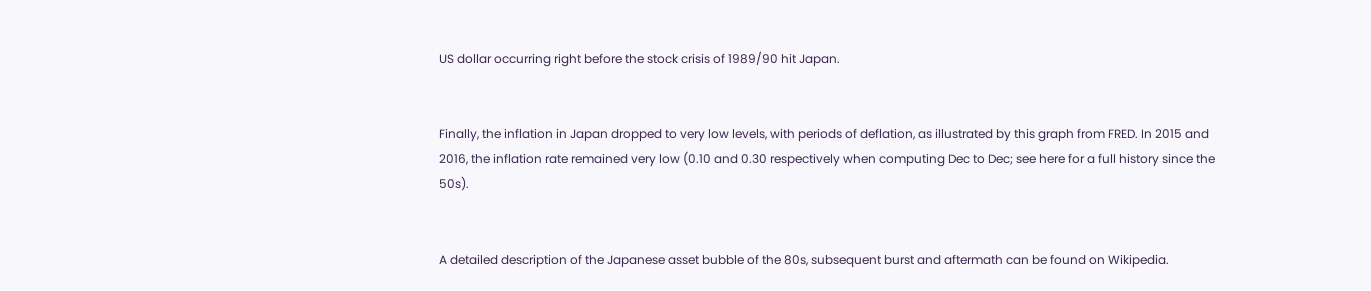US dollar occurring right before the stock crisis of 1989/90 hit Japan.


Finally, the inflation in Japan dropped to very low levels, with periods of deflation, as illustrated by this graph from FRED. In 2015 and 2016, the inflation rate remained very low (0.10 and 0.30 respectively when computing Dec to Dec; see here for a full history since the 50s).


A detailed description of the Japanese asset bubble of the 80s, subsequent burst and aftermath can be found on Wikipedia.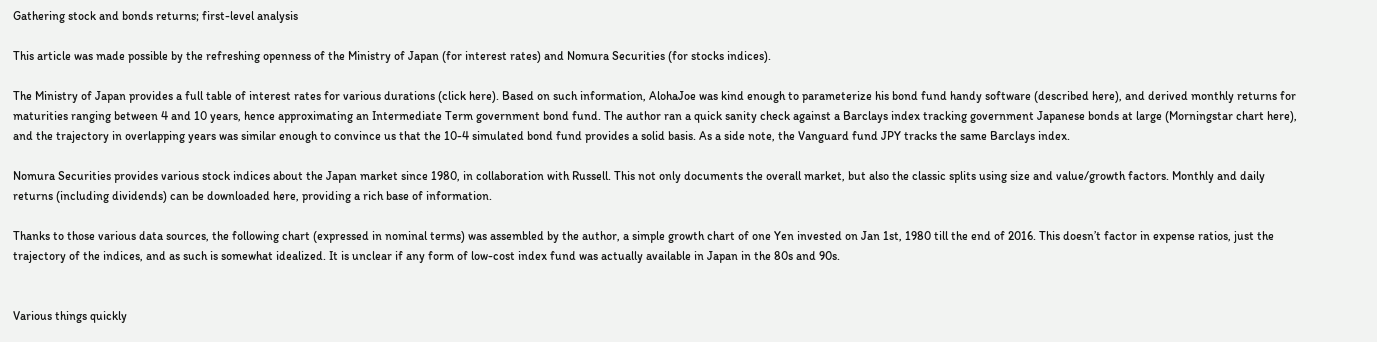Gathering stock and bonds returns; first-level analysis

This article was made possible by the refreshing openness of the Ministry of Japan (for interest rates) and Nomura Securities (for stocks indices).

The Ministry of Japan provides a full table of interest rates for various durations (click here). Based on such information, AlohaJoe was kind enough to parameterize his bond fund handy software (described here), and derived monthly returns for maturities ranging between 4 and 10 years, hence approximating an Intermediate Term government bond fund. The author ran a quick sanity check against a Barclays index tracking government Japanese bonds at large (Morningstar chart here), and the trajectory in overlapping years was similar enough to convince us that the 10-4 simulated bond fund provides a solid basis. As a side note, the Vanguard fund JPY tracks the same Barclays index.

Nomura Securities provides various stock indices about the Japan market since 1980, in collaboration with Russell. This not only documents the overall market, but also the classic splits using size and value/growth factors. Monthly and daily returns (including dividends) can be downloaded here, providing a rich base of information.

Thanks to those various data sources, the following chart (expressed in nominal terms) was assembled by the author, a simple growth chart of one Yen invested on Jan 1st, 1980 till the end of 2016. This doesn’t factor in expense ratios, just the trajectory of the indices, and as such is somewhat idealized. It is unclear if any form of low-cost index fund was actually available in Japan in the 80s and 90s.


Various things quickly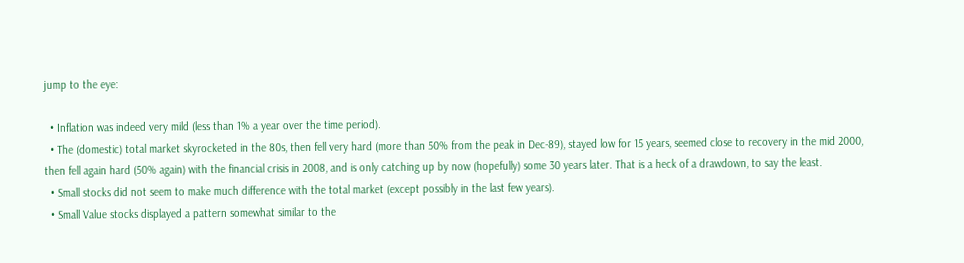jump to the eye:

  • Inflation was indeed very mild (less than 1% a year over the time period).
  • The (domestic) total market skyrocketed in the 80s, then fell very hard (more than 50% from the peak in Dec-89), stayed low for 15 years, seemed close to recovery in the mid 2000, then fell again hard (50% again) with the financial crisis in 2008, and is only catching up by now (hopefully) some 30 years later. That is a heck of a drawdown, to say the least.
  • Small stocks did not seem to make much difference with the total market (except possibly in the last few years).
  • Small Value stocks displayed a pattern somewhat similar to the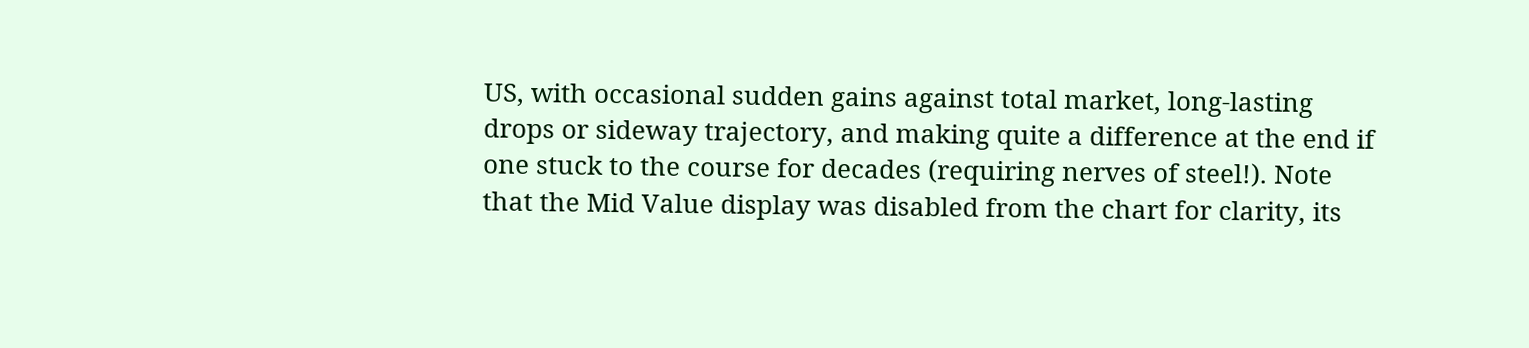US, with occasional sudden gains against total market, long-lasting drops or sideway trajectory, and making quite a difference at the end if one stuck to the course for decades (requiring nerves of steel!). Note that the Mid Value display was disabled from the chart for clarity, its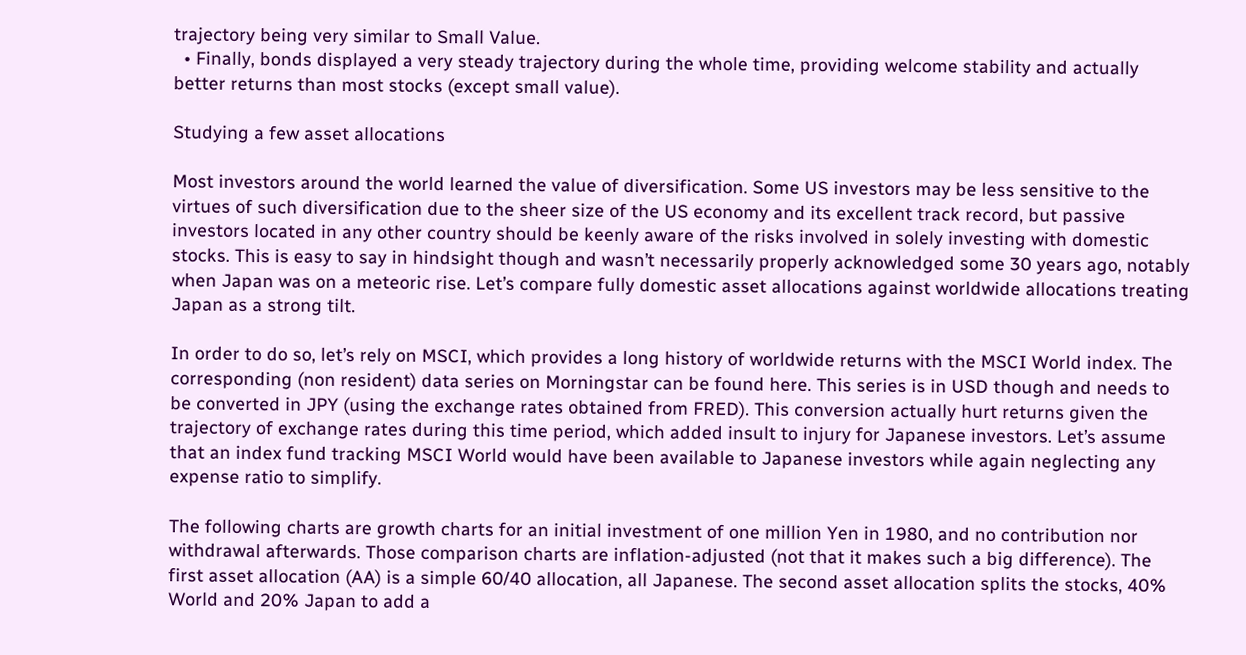trajectory being very similar to Small Value.
  • Finally, bonds displayed a very steady trajectory during the whole time, providing welcome stability and actually better returns than most stocks (except small value).

Studying a few asset allocations

Most investors around the world learned the value of diversification. Some US investors may be less sensitive to the virtues of such diversification due to the sheer size of the US economy and its excellent track record, but passive investors located in any other country should be keenly aware of the risks involved in solely investing with domestic stocks. This is easy to say in hindsight though and wasn’t necessarily properly acknowledged some 30 years ago, notably when Japan was on a meteoric rise. Let’s compare fully domestic asset allocations against worldwide allocations treating Japan as a strong tilt.

In order to do so, let’s rely on MSCI, which provides a long history of worldwide returns with the MSCI World index. The corresponding (non resident) data series on Morningstar can be found here. This series is in USD though and needs to be converted in JPY (using the exchange rates obtained from FRED). This conversion actually hurt returns given the trajectory of exchange rates during this time period, which added insult to injury for Japanese investors. Let’s assume that an index fund tracking MSCI World would have been available to Japanese investors while again neglecting any expense ratio to simplify.

The following charts are growth charts for an initial investment of one million Yen in 1980, and no contribution nor withdrawal afterwards. Those comparison charts are inflation-adjusted (not that it makes such a big difference). The first asset allocation (AA) is a simple 60/40 allocation, all Japanese. The second asset allocation splits the stocks, 40% World and 20% Japan to add a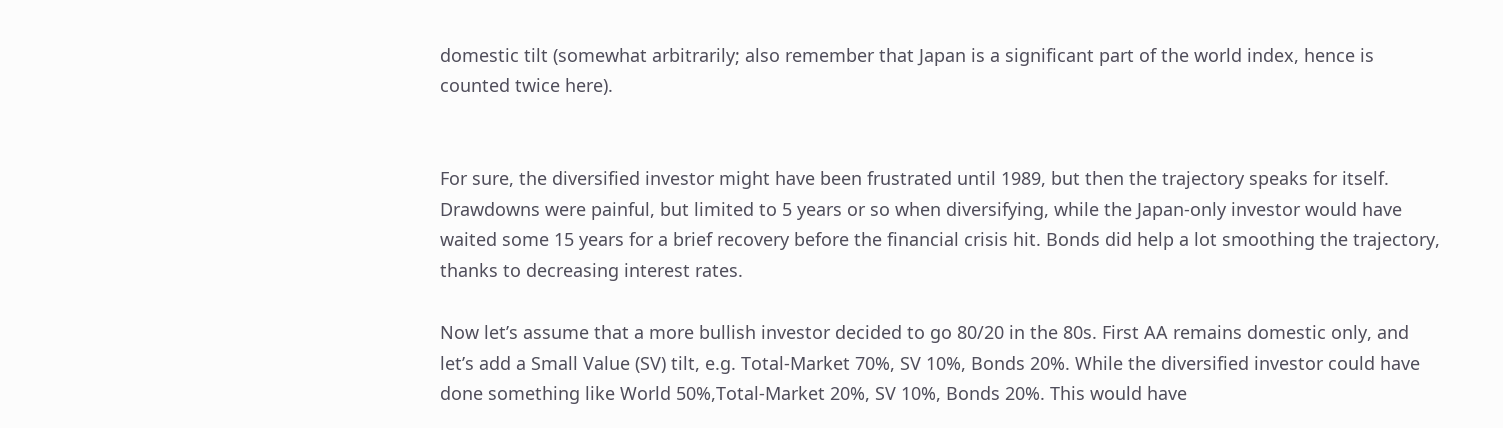domestic tilt (somewhat arbitrarily; also remember that Japan is a significant part of the world index, hence is counted twice here).


For sure, the diversified investor might have been frustrated until 1989, but then the trajectory speaks for itself. Drawdowns were painful, but limited to 5 years or so when diversifying, while the Japan-only investor would have waited some 15 years for a brief recovery before the financial crisis hit. Bonds did help a lot smoothing the trajectory, thanks to decreasing interest rates.

Now let’s assume that a more bullish investor decided to go 80/20 in the 80s. First AA remains domestic only, and let’s add a Small Value (SV) tilt, e.g. Total-Market 70%, SV 10%, Bonds 20%. While the diversified investor could have done something like World 50%,Total-Market 20%, SV 10%, Bonds 20%. This would have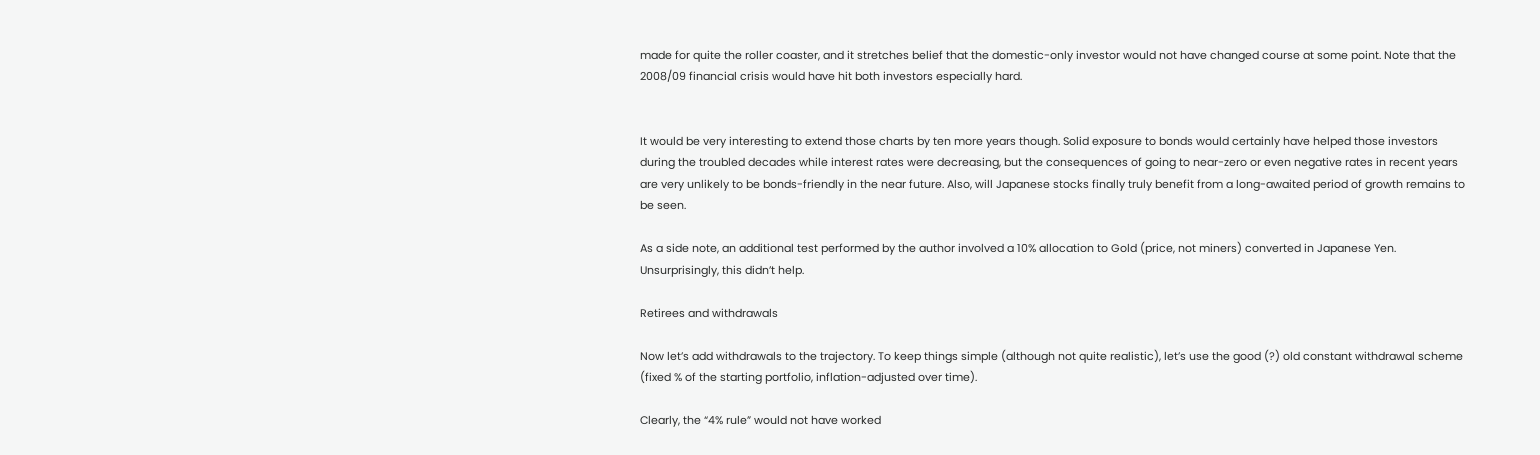made for quite the roller coaster, and it stretches belief that the domestic-only investor would not have changed course at some point. Note that the 2008/09 financial crisis would have hit both investors especially hard.


It would be very interesting to extend those charts by ten more years though. Solid exposure to bonds would certainly have helped those investors during the troubled decades while interest rates were decreasing, but the consequences of going to near-zero or even negative rates in recent years are very unlikely to be bonds-friendly in the near future. Also, will Japanese stocks finally truly benefit from a long-awaited period of growth remains to be seen.

As a side note, an additional test performed by the author involved a 10% allocation to Gold (price, not miners) converted in Japanese Yen. Unsurprisingly, this didn’t help.

Retirees and withdrawals

Now let’s add withdrawals to the trajectory. To keep things simple (although not quite realistic), let’s use the good (?) old constant withdrawal scheme (fixed % of the starting portfolio, inflation-adjusted over time).

Clearly, the “4% rule” would not have worked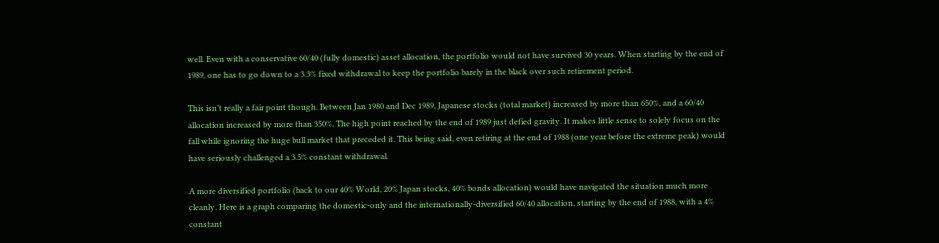well. Even with a conservative 60/40 (fully domestic) asset allocation, the portfolio would not have survived 30 years. When starting by the end of 1989, one has to go down to a 3.3% fixed withdrawal to keep the portfolio barely in the black over such retirement period.

This isn’t really a fair point though. Between Jan 1980 and Dec 1989, Japanese stocks (total market) increased by more than 650%, and a 60/40 allocation increased by more than 350%. The high point reached by the end of 1989 just defied gravity. It makes little sense to solely focus on the fall while ignoring the huge bull market that preceded it. This being said, even retiring at the end of 1988 (one year before the extreme peak) would have seriously challenged a 3.5% constant withdrawal.

A more diversified portfolio (back to our 40% World, 20% Japan stocks, 40% bonds allocation) would have navigated the situation much more cleanly. Here is a graph comparing the domestic-only and the internationally-diversified 60/40 allocation, starting by the end of 1988, with a 4% constant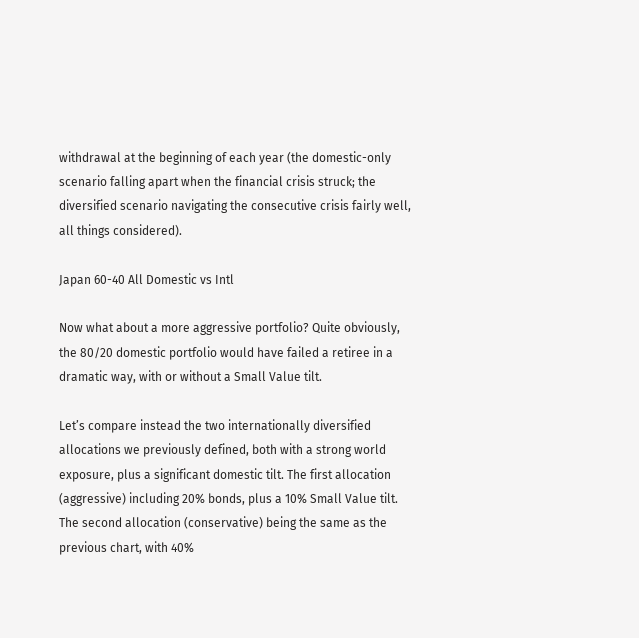withdrawal at the beginning of each year (the domestic-only scenario falling apart when the financial crisis struck; the diversified scenario navigating the consecutive crisis fairly well, all things considered).

Japan 60-40 All Domestic vs Intl

Now what about a more aggressive portfolio? Quite obviously, the 80/20 domestic portfolio would have failed a retiree in a dramatic way, with or without a Small Value tilt.

Let’s compare instead the two internationally diversified allocations we previously defined, both with a strong world exposure, plus a significant domestic tilt. The first allocation (aggressive) including 20% bonds, plus a 10% Small Value tilt. The second allocation (conservative) being the same as the previous chart, with 40%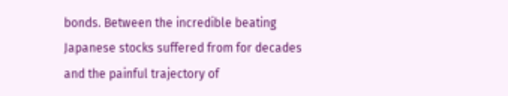bonds. Between the incredible beating Japanese stocks suffered from for decades and the painful trajectory of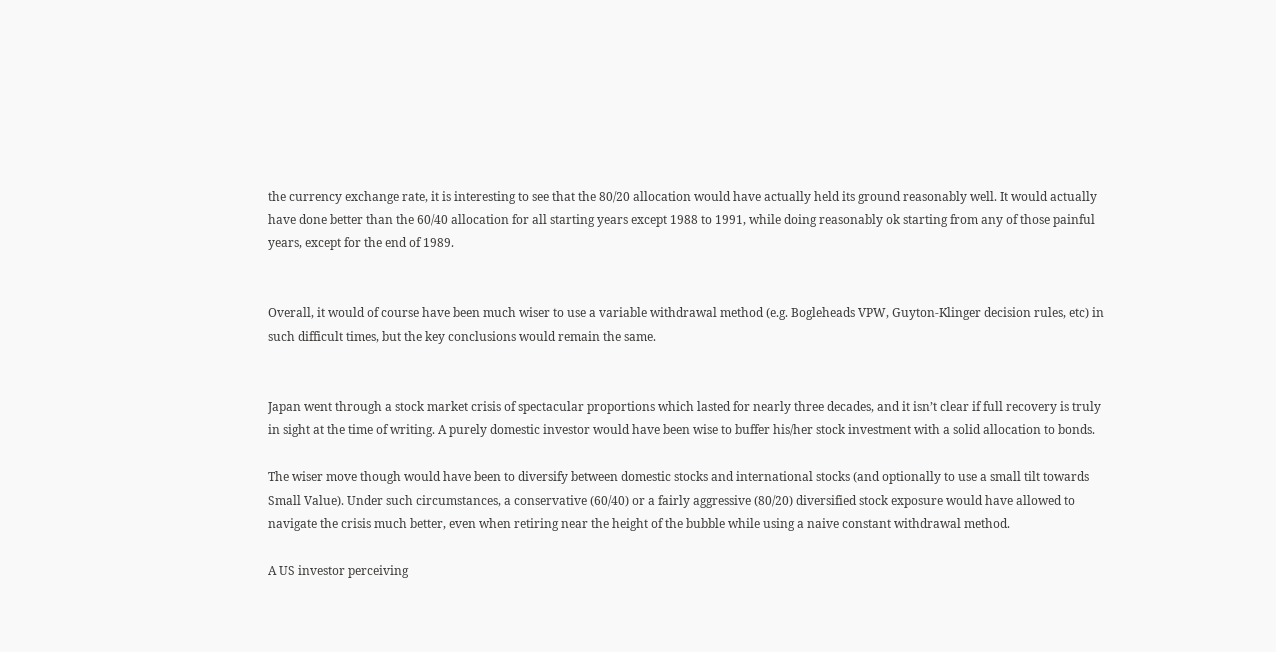the currency exchange rate, it is interesting to see that the 80/20 allocation would have actually held its ground reasonably well. It would actually have done better than the 60/40 allocation for all starting years except 1988 to 1991, while doing reasonably ok starting from any of those painful years, except for the end of 1989.


Overall, it would of course have been much wiser to use a variable withdrawal method (e.g. Bogleheads VPW, Guyton-Klinger decision rules, etc) in such difficult times, but the key conclusions would remain the same.


Japan went through a stock market crisis of spectacular proportions which lasted for nearly three decades, and it isn’t clear if full recovery is truly in sight at the time of writing. A purely domestic investor would have been wise to buffer his/her stock investment with a solid allocation to bonds.

The wiser move though would have been to diversify between domestic stocks and international stocks (and optionally to use a small tilt towards Small Value). Under such circumstances, a conservative (60/40) or a fairly aggressive (80/20) diversified stock exposure would have allowed to navigate the crisis much better, even when retiring near the height of the bubble while using a naive constant withdrawal method.

A US investor perceiving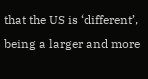that the US is ‘different’, being a larger and more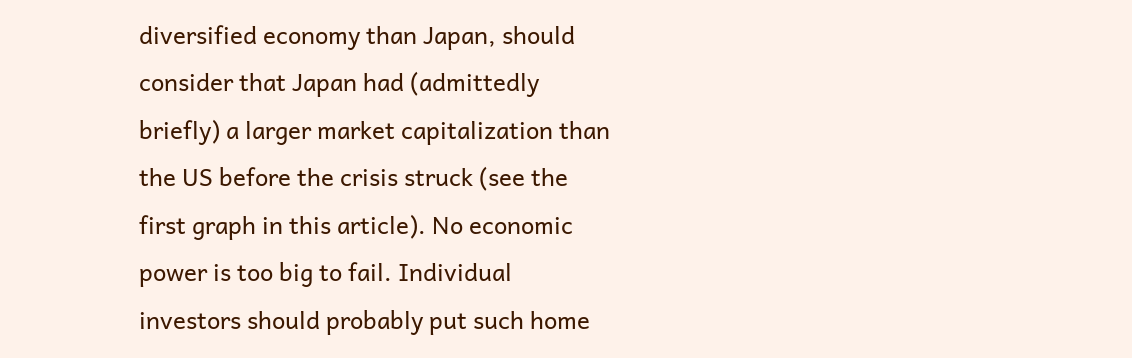diversified economy than Japan, should consider that Japan had (admittedly briefly) a larger market capitalization than the US before the crisis struck (see the first graph in this article). No economic power is too big to fail. Individual investors should probably put such home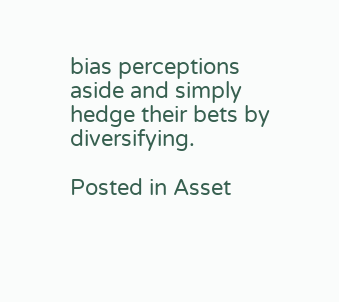bias perceptions aside and simply hedge their bets by diversifying.

Posted in Asset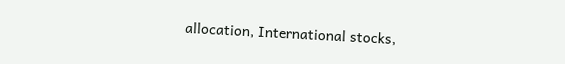allocation, International stocks,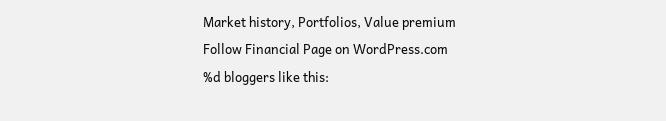Market history, Portfolios, Value premium
Follow Financial Page on WordPress.com
%d bloggers like this: